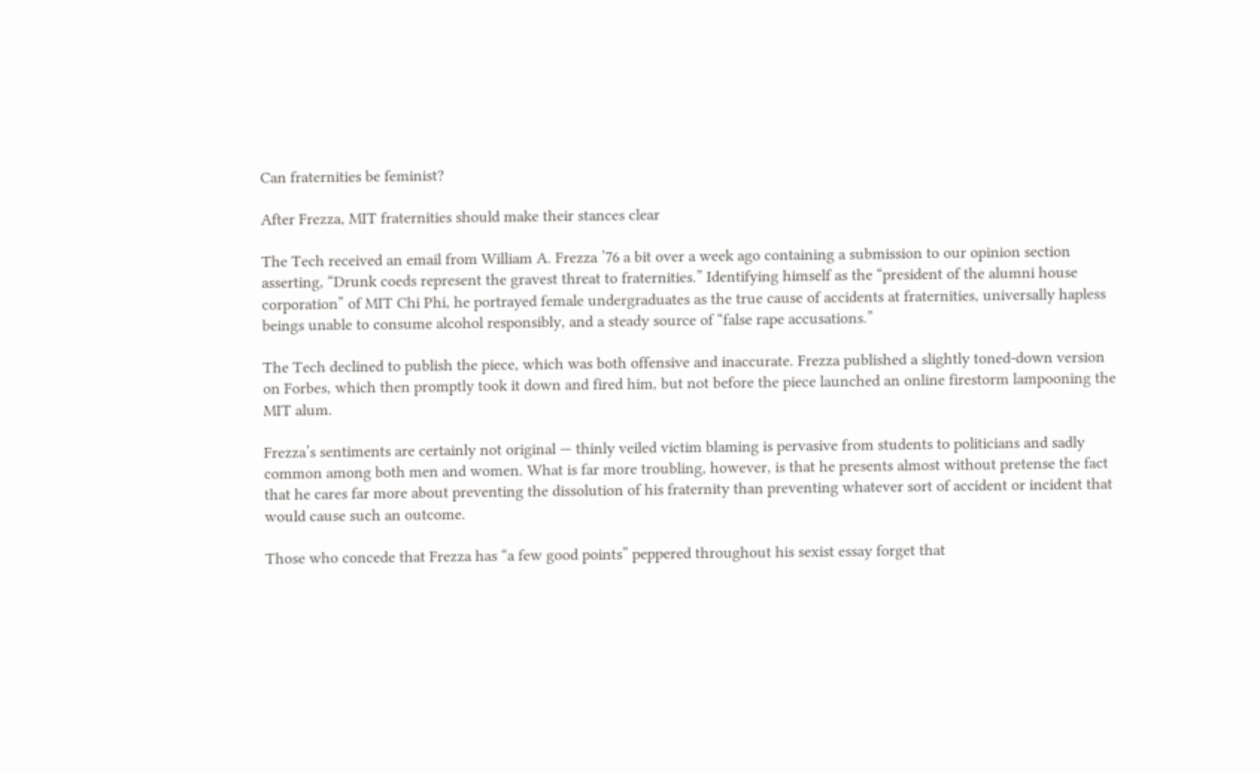Can fraternities be feminist?

After Frezza, MIT fraternities should make their stances clear

The Tech received an email from William A. Frezza ’76 a bit over a week ago containing a submission to our opinion section asserting, “Drunk coeds represent the gravest threat to fraternities.” Identifying himself as the “president of the alumni house corporation” of MIT Chi Phi, he portrayed female undergraduates as the true cause of accidents at fraternities, universally hapless beings unable to consume alcohol responsibly, and a steady source of “false rape accusations.”

The Tech declined to publish the piece, which was both offensive and inaccurate. Frezza published a slightly toned-down version on Forbes, which then promptly took it down and fired him, but not before the piece launched an online firestorm lampooning the MIT alum.

Frezza’s sentiments are certainly not original — thinly veiled victim blaming is pervasive from students to politicians and sadly common among both men and women. What is far more troubling, however, is that he presents almost without pretense the fact that he cares far more about preventing the dissolution of his fraternity than preventing whatever sort of accident or incident that would cause such an outcome.

Those who concede that Frezza has “a few good points” peppered throughout his sexist essay forget that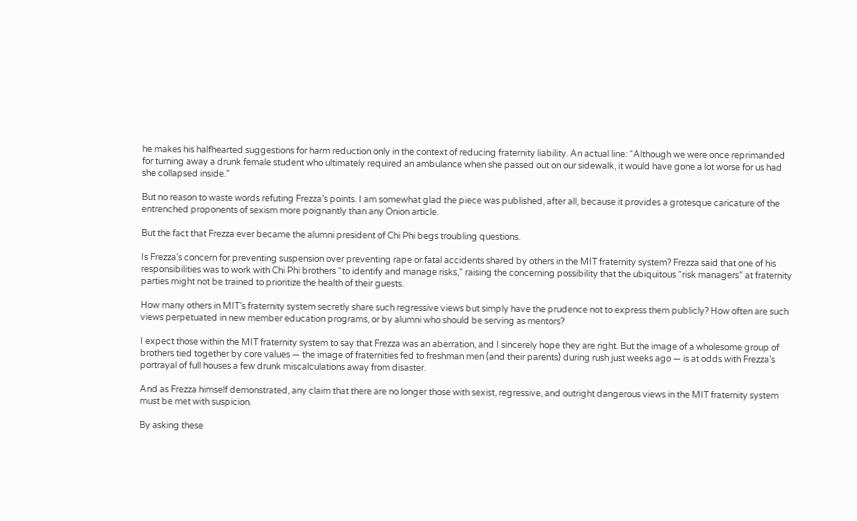he makes his halfhearted suggestions for harm reduction only in the context of reducing fraternity liability. An actual line: “Although we were once reprimanded for turning away a drunk female student who ultimately required an ambulance when she passed out on our sidewalk, it would have gone a lot worse for us had she collapsed inside.”

But no reason to waste words refuting Frezza’s points. I am somewhat glad the piece was published, after all, because it provides a grotesque caricature of the entrenched proponents of sexism more poignantly than any Onion article.

But the fact that Frezza ever became the alumni president of Chi Phi begs troubling questions.

Is Frezza’s concern for preventing suspension over preventing rape or fatal accidents shared by others in the MIT fraternity system? Frezza said that one of his responsibilities was to work with Chi Phi brothers “to identify and manage risks,” raising the concerning possibility that the ubiquitous “risk managers” at fraternity parties might not be trained to prioritize the health of their guests.

How many others in MIT’s fraternity system secretly share such regressive views but simply have the prudence not to express them publicly? How often are such views perpetuated in new member education programs, or by alumni who should be serving as mentors?

I expect those within the MIT fraternity system to say that Frezza was an aberration, and I sincerely hope they are right. But the image of a wholesome group of brothers tied together by core values — the image of fraternities fed to freshman men (and their parents) during rush just weeks ago — is at odds with Frezza’s portrayal of full houses a few drunk miscalculations away from disaster.

And as Frezza himself demonstrated, any claim that there are no longer those with sexist, regressive, and outright dangerous views in the MIT fraternity system must be met with suspicion.

By asking these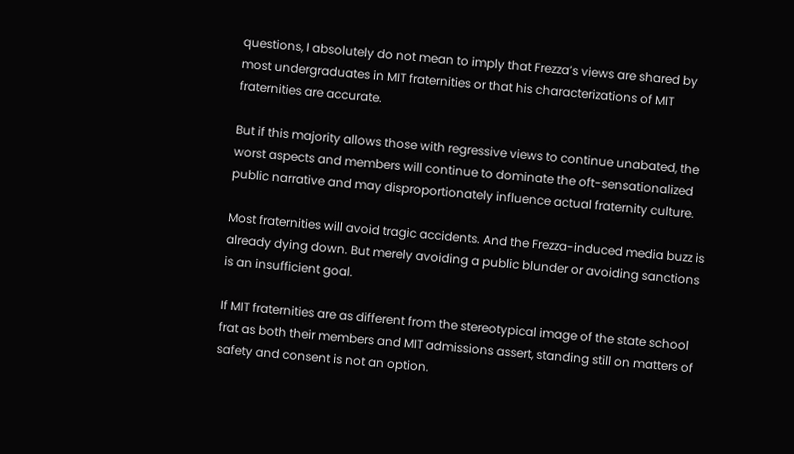questions, I absolutely do not mean to imply that Frezza’s views are shared by most undergraduates in MIT fraternities or that his characterizations of MIT fraternities are accurate.

But if this majority allows those with regressive views to continue unabated, the worst aspects and members will continue to dominate the oft-sensationalized public narrative and may disproportionately influence actual fraternity culture.

Most fraternities will avoid tragic accidents. And the Frezza-induced media buzz is already dying down. But merely avoiding a public blunder or avoiding sanctions is an insufficient goal.

If MIT fraternities are as different from the stereotypical image of the state school frat as both their members and MIT admissions assert, standing still on matters of safety and consent is not an option.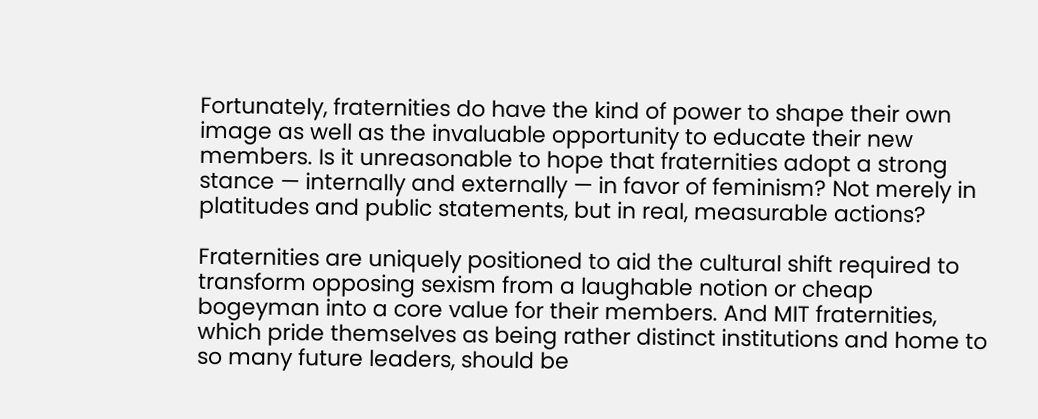Fortunately, fraternities do have the kind of power to shape their own image as well as the invaluable opportunity to educate their new members. Is it unreasonable to hope that fraternities adopt a strong stance — internally and externally — in favor of feminism? Not merely in platitudes and public statements, but in real, measurable actions?

Fraternities are uniquely positioned to aid the cultural shift required to transform opposing sexism from a laughable notion or cheap bogeyman into a core value for their members. And MIT fraternities, which pride themselves as being rather distinct institutions and home to so many future leaders, should be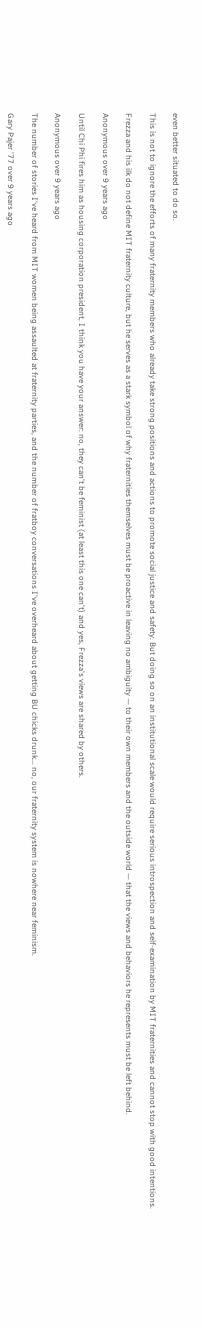even better situated to do so.

This is not to ignore the efforts of many fraternity members who already take strong positions and actions to promote social justice and safety. But doing so on an institutional scale would require serious introspection and self-examination by MIT fraternities and cannot stop with good intentions.

Frezza and his ilk do not define MIT fraternity culture, but he serves as a stark symbol of why fraternities themselves must be proactive in leaving no ambiguity — to their own members and the outside world — that the views and behaviors he represents must be left behind.

Anonymous over 9 years ago

Until Chi Phi fires him as housing corporation president, I think you have your answer: no, they can't be feminist (at least this one can't) and yes, Frezza's views are shared by others.

Anonymous over 9 years ago

The number of stories I've heard from MIT women being assaulted at fraternity parties, and the number of fratboy conversations I've overheard about getting BU chicks drunk... no, our fraternity system is nowhere near feminism.

Gary Pajer '77 over 9 years ago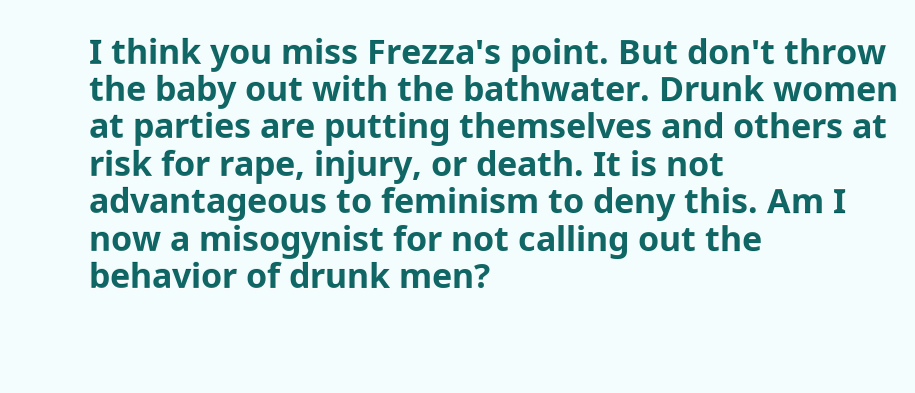I think you miss Frezza's point. But don't throw the baby out with the bathwater. Drunk women at parties are putting themselves and others at risk for rape, injury, or death. It is not advantageous to feminism to deny this. Am I now a misogynist for not calling out the behavior of drunk men?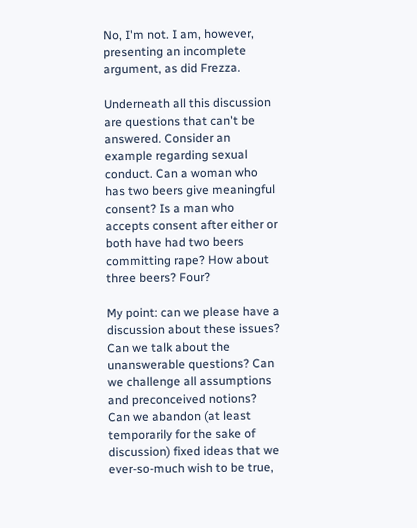No, I'm not. I am, however, presenting an incomplete argument, as did Frezza.

Underneath all this discussion are questions that can't be answered. Consider an example regarding sexual conduct. Can a woman who has two beers give meaningful consent? Is a man who accepts consent after either or both have had two beers committing rape? How about three beers? Four?

My point: can we please have a discussion about these issues? Can we talk about the unanswerable questions? Can we challenge all assumptions and preconceived notions? Can we abandon (at least temporarily for the sake of discussion) fixed ideas that we ever-so-much wish to be true,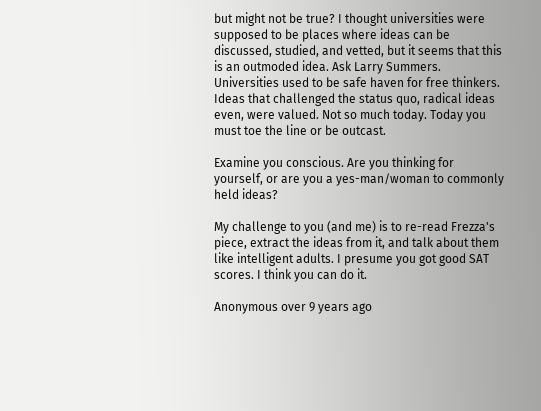but might not be true? I thought universities were supposed to be places where ideas can be discussed, studied, and vetted, but it seems that this is an outmoded idea. Ask Larry Summers. Universities used to be safe haven for free thinkers. Ideas that challenged the status quo, radical ideas even, were valued. Not so much today. Today you must toe the line or be outcast.

Examine you conscious. Are you thinking for yourself, or are you a yes-man/woman to commonly held ideas?

My challenge to you (and me) is to re-read Frezza's piece, extract the ideas from it, and talk about them like intelligent adults. I presume you got good SAT scores. I think you can do it.

Anonymous over 9 years ago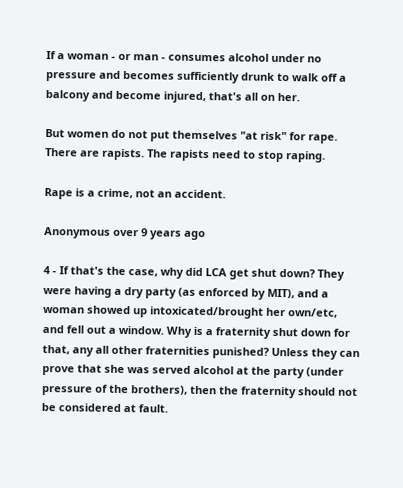If a woman - or man - consumes alcohol under no pressure and becomes sufficiently drunk to walk off a balcony and become injured, that's all on her.

But women do not put themselves "at risk" for rape. There are rapists. The rapists need to stop raping.

Rape is a crime, not an accident.

Anonymous over 9 years ago

4 - If that's the case, why did LCA get shut down? They were having a dry party (as enforced by MIT), and a woman showed up intoxicated/brought her own/etc, and fell out a window. Why is a fraternity shut down for that, any all other fraternities punished? Unless they can prove that she was served alcohol at the party (under pressure of the brothers), then the fraternity should not be considered at fault.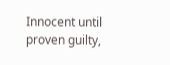Innocent until proven guilty,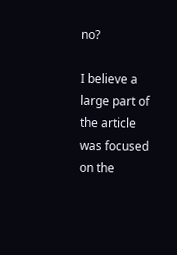no?

I believe a large part of the article was focused on the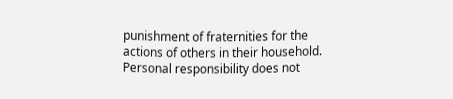punishment of fraternities for the actions of others in their household. Personal responsibility does not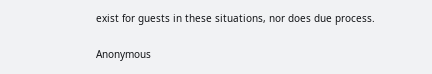exist for guests in these situations, nor does due process.

Anonymous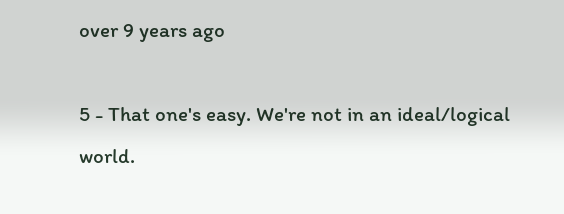over 9 years ago

5 - That one's easy. We're not in an ideal/logical world.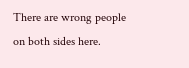There are wrong people on both sides here.